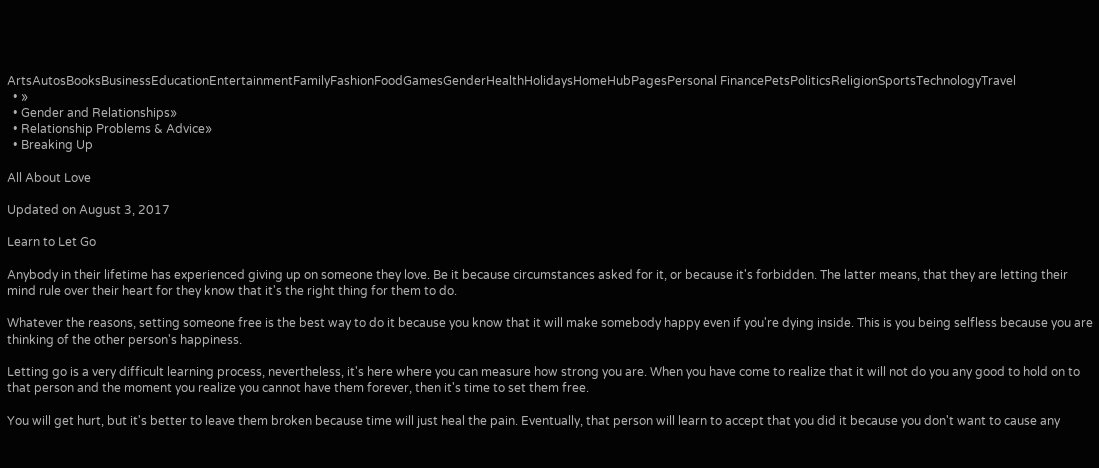ArtsAutosBooksBusinessEducationEntertainmentFamilyFashionFoodGamesGenderHealthHolidaysHomeHubPagesPersonal FinancePetsPoliticsReligionSportsTechnologyTravel
  • »
  • Gender and Relationships»
  • Relationship Problems & Advice»
  • Breaking Up

All About Love

Updated on August 3, 2017

Learn to Let Go

Anybody in their lifetime has experienced giving up on someone they love. Be it because circumstances asked for it, or because it's forbidden. The latter means, that they are letting their mind rule over their heart for they know that it's the right thing for them to do.

Whatever the reasons, setting someone free is the best way to do it because you know that it will make somebody happy even if you're dying inside. This is you being selfless because you are thinking of the other person's happiness.

Letting go is a very difficult learning process, nevertheless, it's here where you can measure how strong you are. When you have come to realize that it will not do you any good to hold on to that person and the moment you realize you cannot have them forever, then it's time to set them free.

You will get hurt, but it's better to leave them broken because time will just heal the pain. Eventually, that person will learn to accept that you did it because you don't want to cause any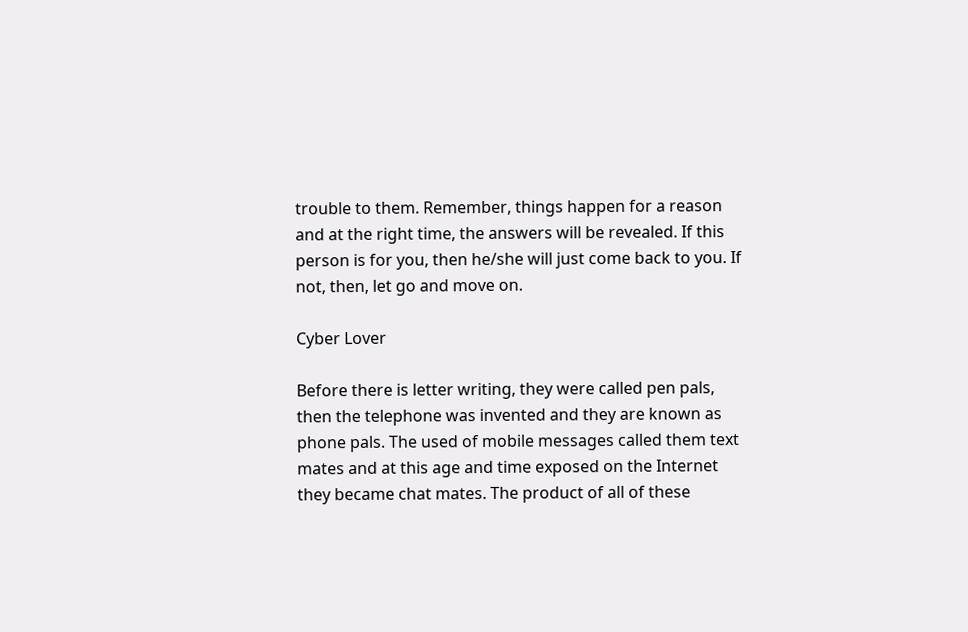trouble to them. Remember, things happen for a reason and at the right time, the answers will be revealed. If this person is for you, then he/she will just come back to you. If not, then, let go and move on.

Cyber Lover

Before there is letter writing, they were called pen pals, then the telephone was invented and they are known as phone pals. The used of mobile messages called them text mates and at this age and time exposed on the Internet they became chat mates. The product of all of these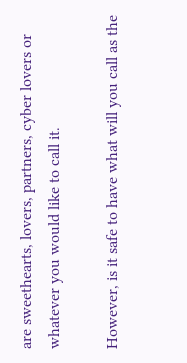are sweethearts, lovers, partners, cyber lovers or whatever you would like to call it.

However, is it safe to have what will you call as the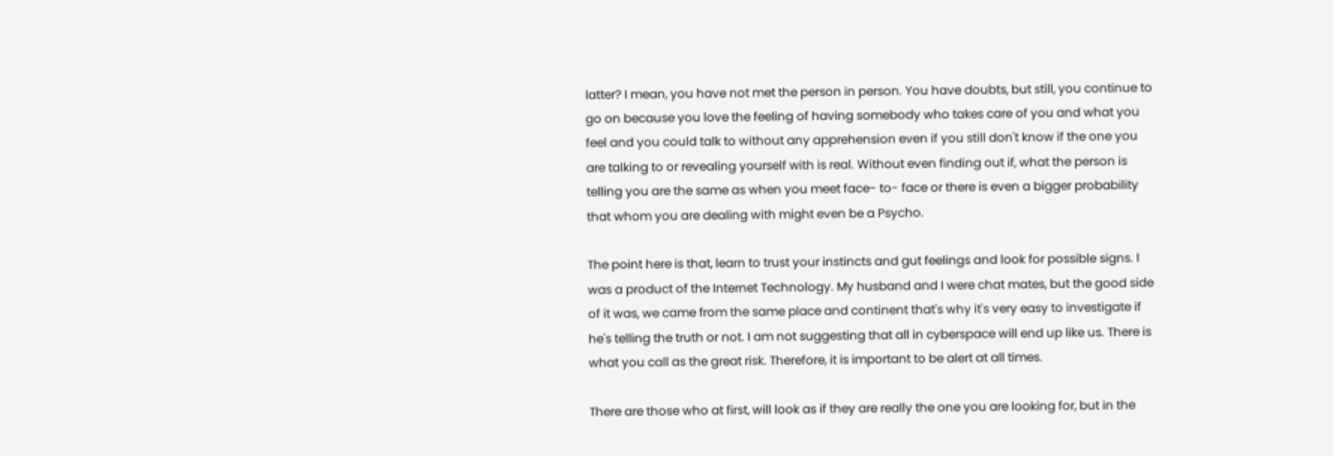latter? I mean, you have not met the person in person. You have doubts, but still, you continue to go on because you love the feeling of having somebody who takes care of you and what you feel and you could talk to without any apprehension even if you still don't know if the one you are talking to or revealing yourself with is real. Without even finding out if, what the person is telling you are the same as when you meet face- to- face or there is even a bigger probability that whom you are dealing with might even be a Psycho.

The point here is that, learn to trust your instincts and gut feelings and look for possible signs. I was a product of the Internet Technology. My husband and I were chat mates, but the good side of it was, we came from the same place and continent that's why it's very easy to investigate if he's telling the truth or not. I am not suggesting that all in cyberspace will end up like us. There is what you call as the great risk. Therefore, it is important to be alert at all times.

There are those who at first, will look as if they are really the one you are looking for, but in the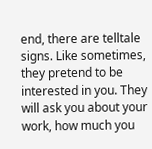end, there are telltale signs. Like sometimes, they pretend to be interested in you. They will ask you about your work, how much you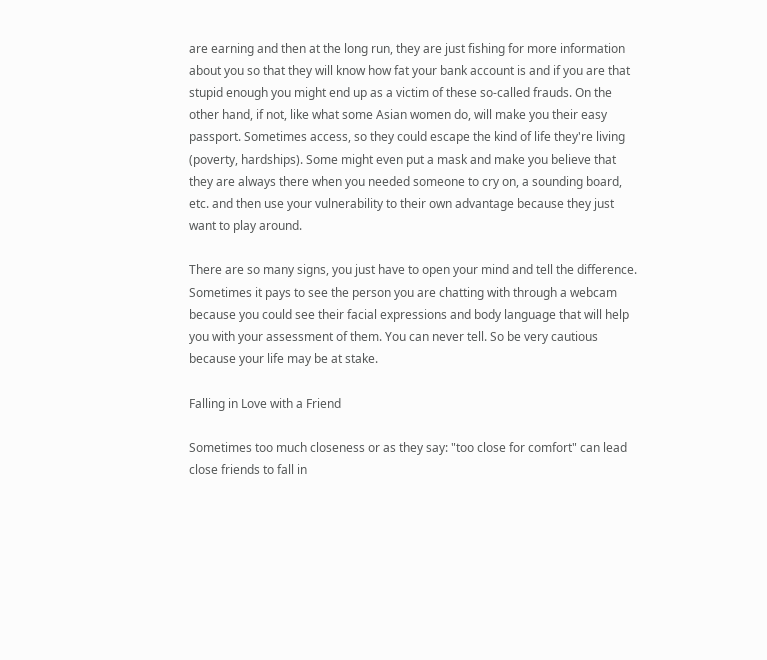are earning and then at the long run, they are just fishing for more information about you so that they will know how fat your bank account is and if you are that stupid enough you might end up as a victim of these so-called frauds. On the other hand, if not, like what some Asian women do, will make you their easy passport. Sometimes access, so they could escape the kind of life they're living (poverty, hardships). Some might even put a mask and make you believe that they are always there when you needed someone to cry on, a sounding board, etc. and then use your vulnerability to their own advantage because they just want to play around.

There are so many signs, you just have to open your mind and tell the difference. Sometimes it pays to see the person you are chatting with through a webcam because you could see their facial expressions and body language that will help you with your assessment of them. You can never tell. So be very cautious because your life may be at stake.

Falling in Love with a Friend

Sometimes too much closeness or as they say: "too close for comfort" can lead close friends to fall in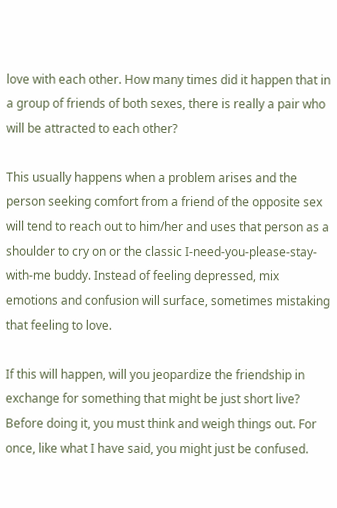love with each other. How many times did it happen that in a group of friends of both sexes, there is really a pair who will be attracted to each other?

This usually happens when a problem arises and the person seeking comfort from a friend of the opposite sex will tend to reach out to him/her and uses that person as a shoulder to cry on or the classic I-need-you-please-stay-with-me buddy. Instead of feeling depressed, mix emotions and confusion will surface, sometimes mistaking that feeling to love.

If this will happen, will you jeopardize the friendship in exchange for something that might be just short live? Before doing it, you must think and weigh things out. For once, like what I have said, you might just be confused.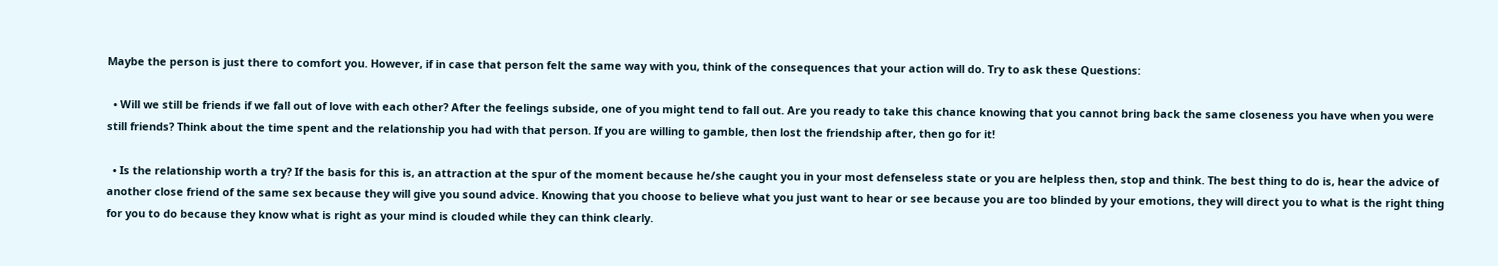Maybe the person is just there to comfort you. However, if in case that person felt the same way with you, think of the consequences that your action will do. Try to ask these Questions:

  • Will we still be friends if we fall out of love with each other? After the feelings subside, one of you might tend to fall out. Are you ready to take this chance knowing that you cannot bring back the same closeness you have when you were still friends? Think about the time spent and the relationship you had with that person. If you are willing to gamble, then lost the friendship after, then go for it!

  • Is the relationship worth a try? If the basis for this is, an attraction at the spur of the moment because he/she caught you in your most defenseless state or you are helpless then, stop and think. The best thing to do is, hear the advice of another close friend of the same sex because they will give you sound advice. Knowing that you choose to believe what you just want to hear or see because you are too blinded by your emotions, they will direct you to what is the right thing for you to do because they know what is right as your mind is clouded while they can think clearly.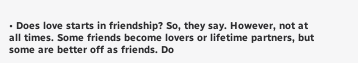• Does love starts in friendship? So, they say. However, not at all times. Some friends become lovers or lifetime partners, but some are better off as friends. Do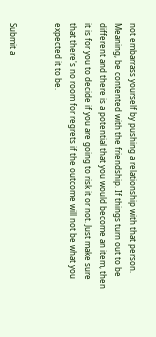not embarrass yourself by pushing a relationship with that person. Meaning, be contented with the friendship. If things turn out to be different and there is a potential that you would become an item, then it is for you to decide if you are going to risk it or not. Just make sure that there's no room for regrets if the outcome will not be what you expected it to be.


Submit a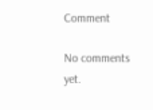Comment

No comments yet.